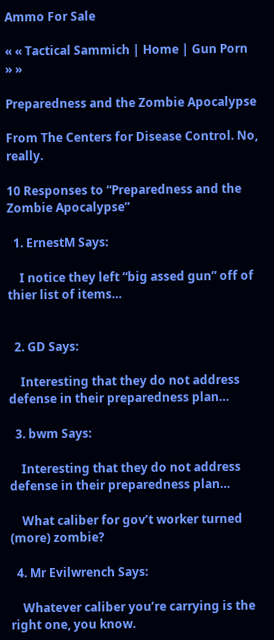Ammo For Sale

« « Tactical Sammich | Home | Gun Porn » »

Preparedness and the Zombie Apocalypse

From The Centers for Disease Control. No, really.

10 Responses to “Preparedness and the Zombie Apocalypse”

  1. ErnestM Says:

    I notice they left “big assed gun” off of thier list of items…


  2. GD Says:

    Interesting that they do not address defense in their preparedness plan…

  3. bwm Says:

    Interesting that they do not address defense in their preparedness plan…

    What caliber for gov’t worker turned (more) zombie?

  4. Mr Evilwrench Says:

    Whatever caliber you’re carrying is the right one, you know.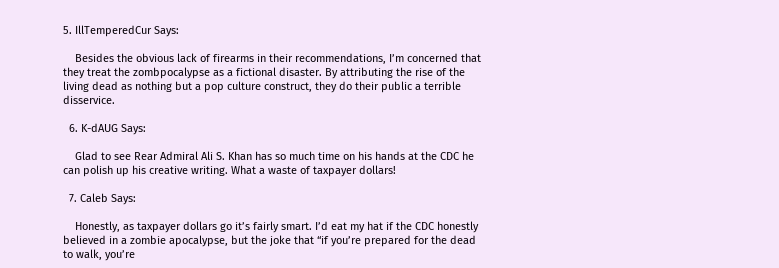5. IllTemperedCur Says:

    Besides the obvious lack of firearms in their recommendations, I’m concerned that they treat the zombpocalypse as a fictional disaster. By attributing the rise of the living dead as nothing but a pop culture construct, they do their public a terrible disservice.

  6. K-dAUG Says:

    Glad to see Rear Admiral Ali S. Khan has so much time on his hands at the CDC he can polish up his creative writing. What a waste of taxpayer dollars!

  7. Caleb Says:

    Honestly, as taxpayer dollars go it’s fairly smart. I’d eat my hat if the CDC honestly believed in a zombie apocalypse, but the joke that “if you’re prepared for the dead to walk, you’re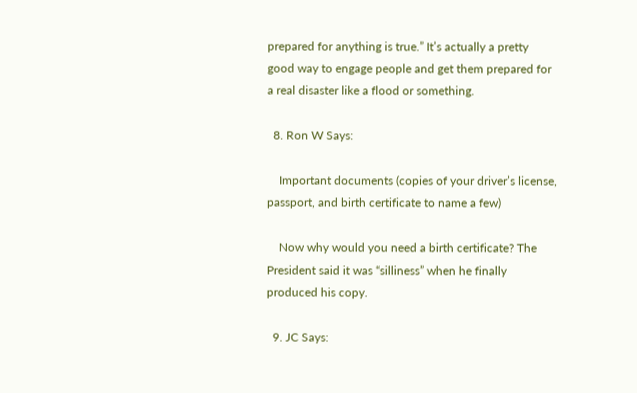prepared for anything is true.” It’s actually a pretty good way to engage people and get them prepared for a real disaster like a flood or something.

  8. Ron W Says:

    Important documents (copies of your driver’s license, passport, and birth certificate to name a few)

    Now why would you need a birth certificate? The President said it was “silliness” when he finally produced his copy.

  9. JC Says: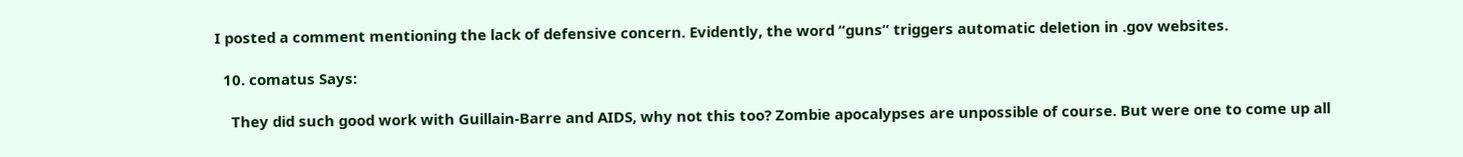I posted a comment mentioning the lack of defensive concern. Evidently, the word “guns” triggers automatic deletion in .gov websites.

  10. comatus Says:

    They did such good work with Guillain-Barre and AIDS, why not this too? Zombie apocalypses are unpossible of course. But were one to come up all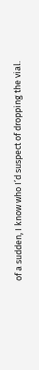of a sudden, I know who I’d suspect of dropping the vial.